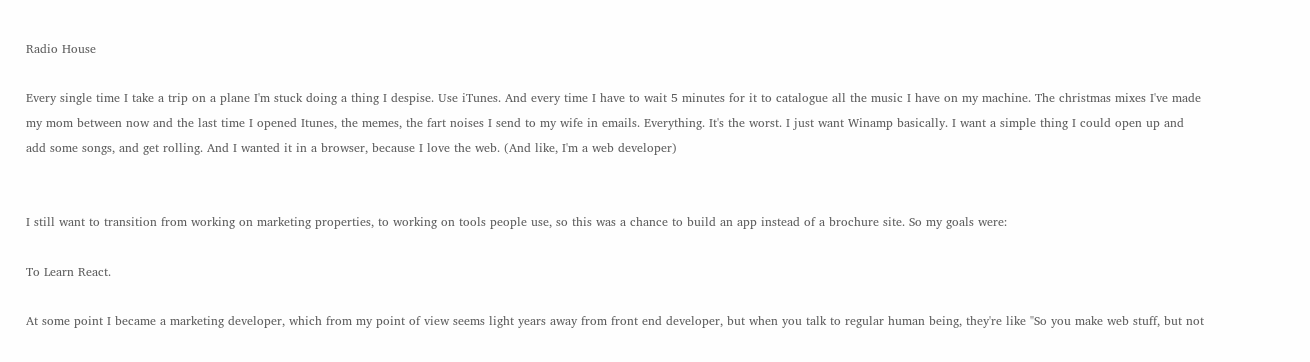Radio House

Every single time I take a trip on a plane I'm stuck doing a thing I despise. Use iTunes. And every time I have to wait 5 minutes for it to catalogue all the music I have on my machine. The christmas mixes I've made my mom between now and the last time I opened Itunes, the memes, the fart noises I send to my wife in emails. Everything. It's the worst. I just want Winamp basically. I want a simple thing I could open up and add some songs, and get rolling. And I wanted it in a browser, because I love the web. (And like, I'm a web developer)


I still want to transition from working on marketing properties, to working on tools people use, so this was a chance to build an app instead of a brochure site. So my goals were:

To Learn React.

At some point I became a marketing developer, which from my point of view seems light years away from front end developer, but when you talk to regular human being, they're like "So you make web stuff, but not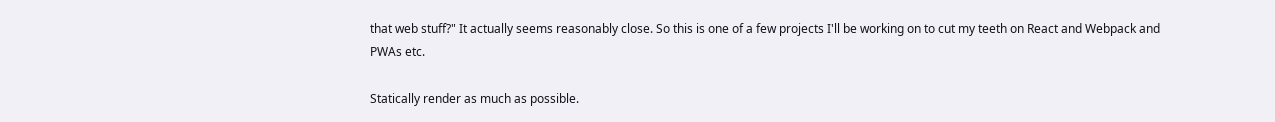that web stuff?" It actually seems reasonably close. So this is one of a few projects I'll be working on to cut my teeth on React and Webpack and PWAs etc.

Statically render as much as possible.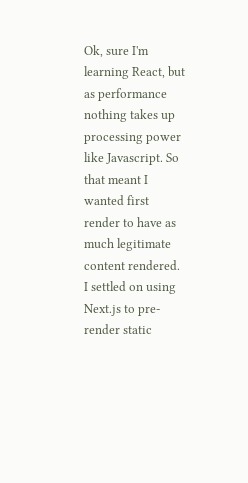Ok, sure I'm learning React, but as performance nothing takes up processing power like Javascript. So that meant I wanted first render to have as much legitimate content rendered. I settled on using Next.js to pre-render static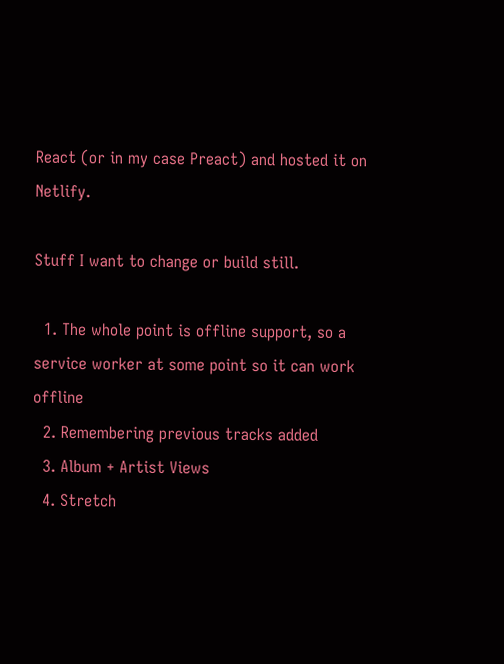React (or in my case Preact) and hosted it on Netlify.

Stuff I want to change or build still.

  1. The whole point is offline support, so a service worker at some point so it can work offline
  2. Remembering previous tracks added
  3. Album + Artist Views
  4. Stretch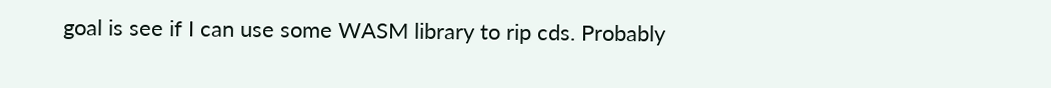goal is see if I can use some WASM library to rip cds. Probably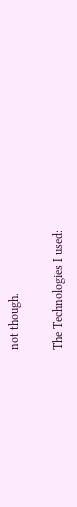not though.

The Technologies I used: